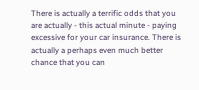There is actually a terrific odds that you are actually - this actual minute - paying excessive for your car insurance. There is actually a perhaps even much better chance that you can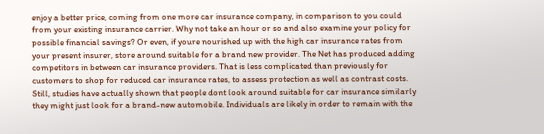enjoy a better price, coming from one more car insurance company, in comparison to you could from your existing insurance carrier. Why not take an hour or so and also examine your policy for possible financial savings? Or even, if youre nourished up with the high car insurance rates from your present insurer, store around suitable for a brand new provider. The Net has produced adding competitors in between car insurance providers. That is less complicated than previously for customers to shop for reduced car insurance rates, to assess protection as well as contrast costs. Still, studies have actually shown that people dont look around suitable for car insurance similarly they might just look for a brand-new automobile. Individuals are likely in order to remain with the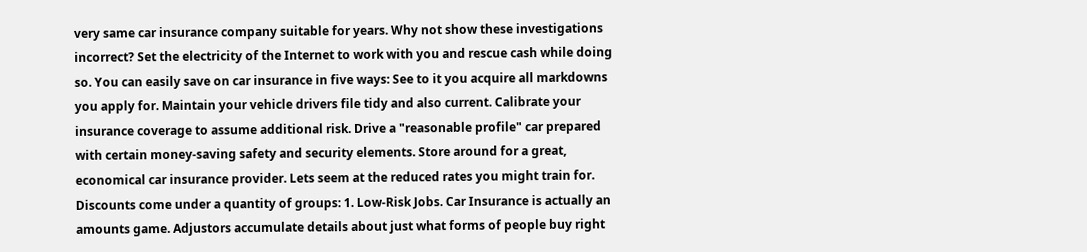very same car insurance company suitable for years. Why not show these investigations incorrect? Set the electricity of the Internet to work with you and rescue cash while doing so. You can easily save on car insurance in five ways: See to it you acquire all markdowns you apply for. Maintain your vehicle drivers file tidy and also current. Calibrate your insurance coverage to assume additional risk. Drive a "reasonable profile" car prepared with certain money-saving safety and security elements. Store around for a great, economical car insurance provider. Lets seem at the reduced rates you might train for. Discounts come under a quantity of groups: 1. Low-Risk Jobs. Car Insurance is actually an amounts game. Adjustors accumulate details about just what forms of people buy right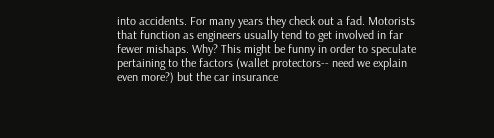into accidents. For many years they check out a fad. Motorists that function as engineers usually tend to get involved in far fewer mishaps. Why? This might be funny in order to speculate pertaining to the factors (wallet protectors-- need we explain even more?) but the car insurance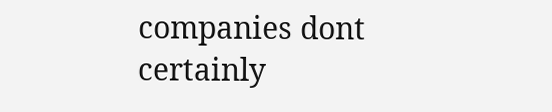companies dont certainly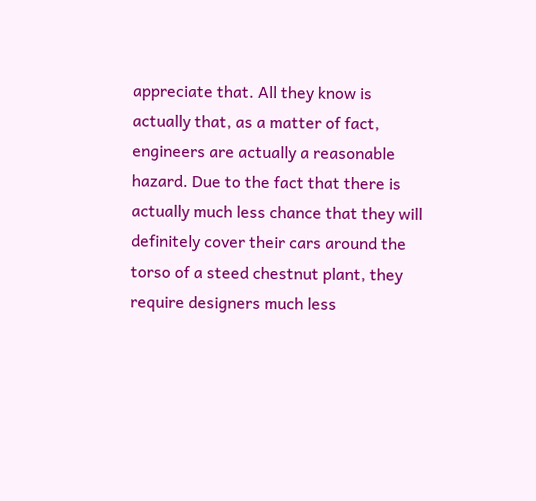appreciate that. All they know is actually that, as a matter of fact, engineers are actually a reasonable hazard. Due to the fact that there is actually much less chance that they will definitely cover their cars around the torso of a steed chestnut plant, they require designers much less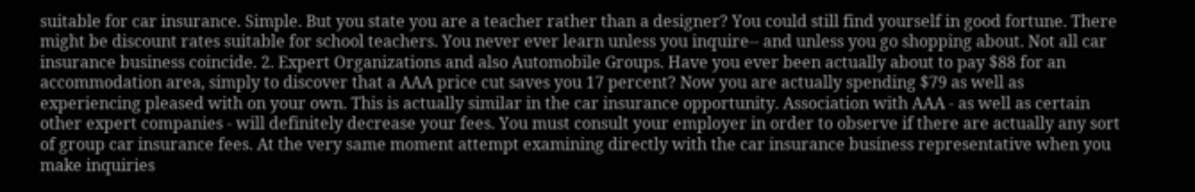suitable for car insurance. Simple. But you state you are a teacher rather than a designer? You could still find yourself in good fortune. There might be discount rates suitable for school teachers. You never ever learn unless you inquire-- and unless you go shopping about. Not all car insurance business coincide. 2. Expert Organizations and also Automobile Groups. Have you ever been actually about to pay $88 for an accommodation area, simply to discover that a AAA price cut saves you 17 percent? Now you are actually spending $79 as well as experiencing pleased with on your own. This is actually similar in the car insurance opportunity. Association with AAA - as well as certain other expert companies - will definitely decrease your fees. You must consult your employer in order to observe if there are actually any sort of group car insurance fees. At the very same moment attempt examining directly with the car insurance business representative when you make inquiries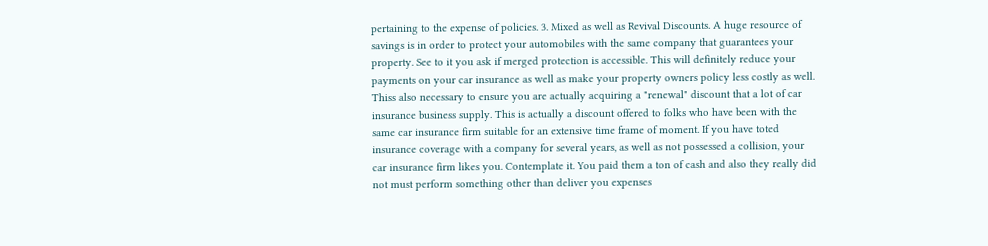pertaining to the expense of policies. 3. Mixed as well as Revival Discounts. A huge resource of savings is in order to protect your automobiles with the same company that guarantees your property. See to it you ask if merged protection is accessible. This will definitely reduce your payments on your car insurance as well as make your property owners policy less costly as well. Thiss also necessary to ensure you are actually acquiring a "renewal" discount that a lot of car insurance business supply. This is actually a discount offered to folks who have been with the same car insurance firm suitable for an extensive time frame of moment. If you have toted insurance coverage with a company for several years, as well as not possessed a collision, your car insurance firm likes you. Contemplate it. You paid them a ton of cash and also they really did not must perform something other than deliver you expenses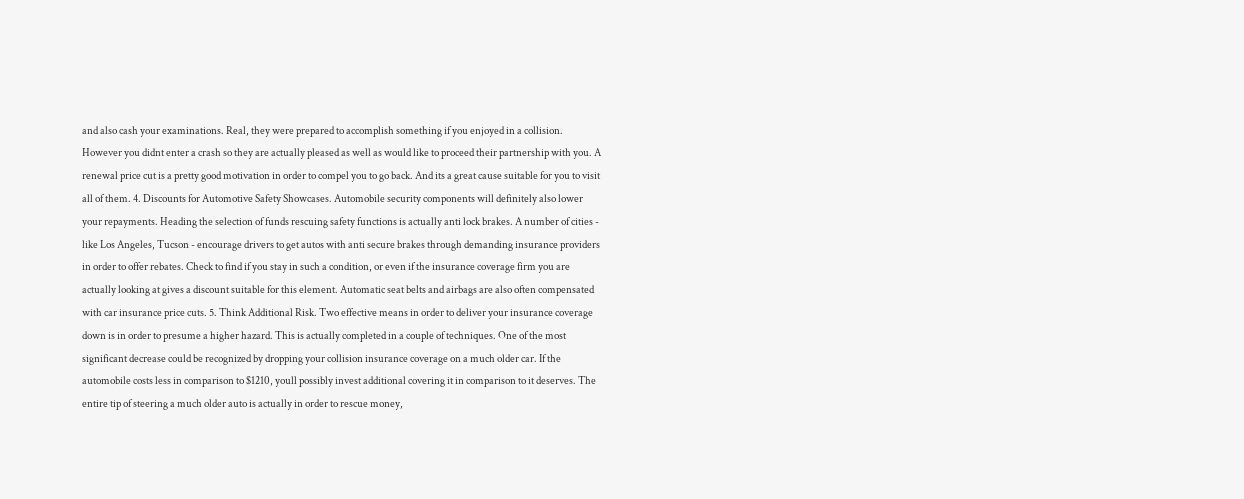and also cash your examinations. Real, they were prepared to accomplish something if you enjoyed in a collision. However you didnt enter a crash so they are actually pleased as well as would like to proceed their partnership with you. A renewal price cut is a pretty good motivation in order to compel you to go back. And its a great cause suitable for you to visit all of them. 4. Discounts for Automotive Safety Showcases. Automobile security components will definitely also lower your repayments. Heading the selection of funds rescuing safety functions is actually anti lock brakes. A number of cities - like Los Angeles, Tucson - encourage drivers to get autos with anti secure brakes through demanding insurance providers in order to offer rebates. Check to find if you stay in such a condition, or even if the insurance coverage firm you are actually looking at gives a discount suitable for this element. Automatic seat belts and airbags are also often compensated with car insurance price cuts. 5. Think Additional Risk. Two effective means in order to deliver your insurance coverage down is in order to presume a higher hazard. This is actually completed in a couple of techniques. One of the most significant decrease could be recognized by dropping your collision insurance coverage on a much older car. If the automobile costs less in comparison to $1210, youll possibly invest additional covering it in comparison to it deserves. The entire tip of steering a much older auto is actually in order to rescue money,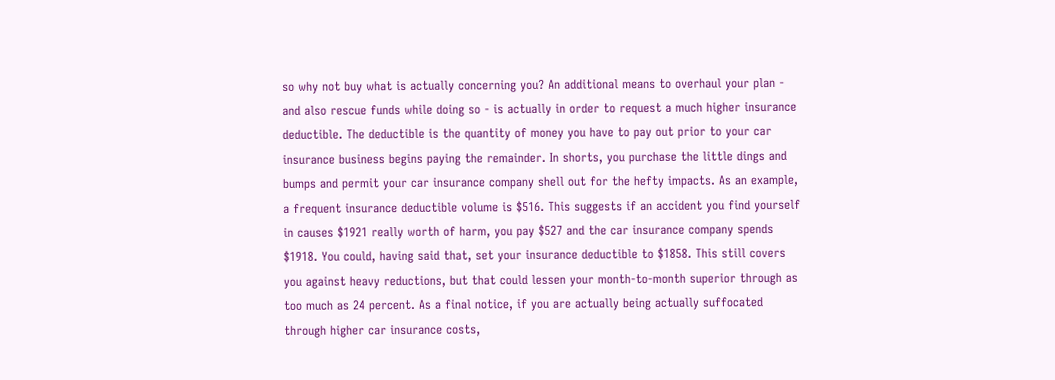so why not buy what is actually concerning you? An additional means to overhaul your plan - and also rescue funds while doing so - is actually in order to request a much higher insurance deductible. The deductible is the quantity of money you have to pay out prior to your car insurance business begins paying the remainder. In shorts, you purchase the little dings and bumps and permit your car insurance company shell out for the hefty impacts. As an example, a frequent insurance deductible volume is $516. This suggests if an accident you find yourself in causes $1921 really worth of harm, you pay $527 and the car insurance company spends $1918. You could, having said that, set your insurance deductible to $1858. This still covers you against heavy reductions, but that could lessen your month-to-month superior through as too much as 24 percent. As a final notice, if you are actually being actually suffocated through higher car insurance costs,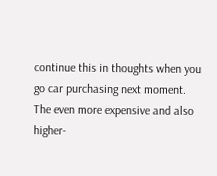continue this in thoughts when you go car purchasing next moment. The even more expensive and also higher-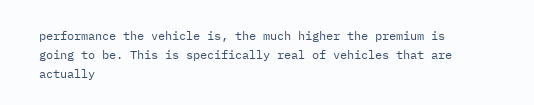performance the vehicle is, the much higher the premium is going to be. This is specifically real of vehicles that are actually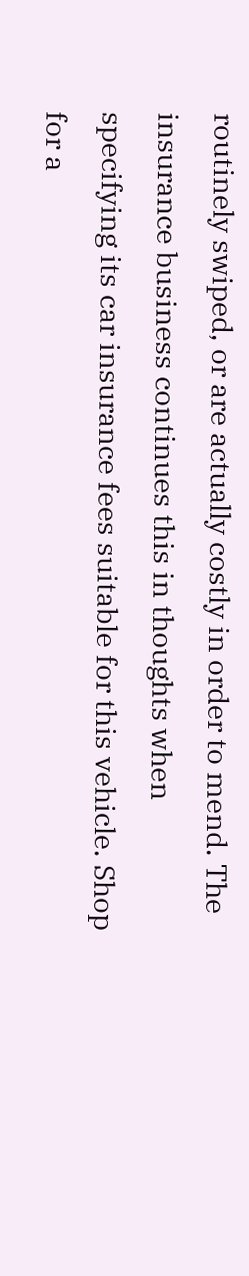routinely swiped, or are actually costly in order to mend. The insurance business continues this in thoughts when specifying its car insurance fees suitable for this vehicle. Shop for a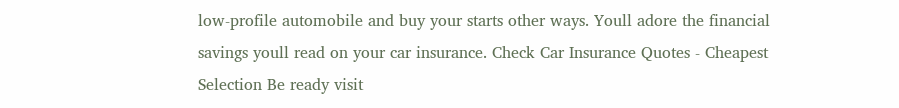low-profile automobile and buy your starts other ways. Youll adore the financial savings youll read on your car insurance. Check Car Insurance Quotes - Cheapest Selection Be ready visit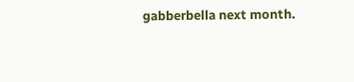gabberbella next month.